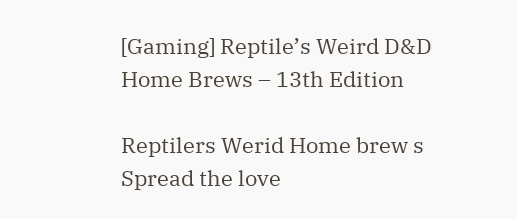[Gaming] Reptile’s Weird D&D Home Brews – 13th Edition

Reptilers Werid Home brew s
Spread the love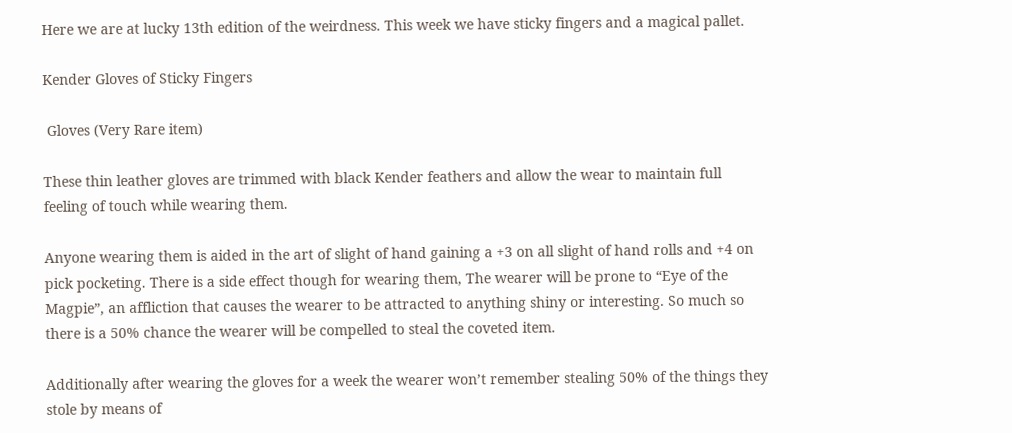Here we are at lucky 13th edition of the weirdness. This week we have sticky fingers and a magical pallet.

Kender Gloves of Sticky Fingers

 Gloves (Very Rare item)

These thin leather gloves are trimmed with black Kender feathers and allow the wear to maintain full feeling of touch while wearing them.

Anyone wearing them is aided in the art of slight of hand gaining a +3 on all slight of hand rolls and +4 on pick pocketing. There is a side effect though for wearing them, The wearer will be prone to “Eye of the Magpie”, an affliction that causes the wearer to be attracted to anything shiny or interesting. So much so there is a 50% chance the wearer will be compelled to steal the coveted item.

Additionally after wearing the gloves for a week the wearer won’t remember stealing 50% of the things they stole by means of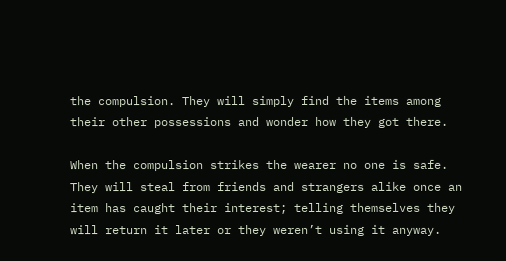the compulsion. They will simply find the items among their other possessions and wonder how they got there.

When the compulsion strikes the wearer no one is safe. They will steal from friends and strangers alike once an item has caught their interest; telling themselves they will return it later or they weren’t using it anyway.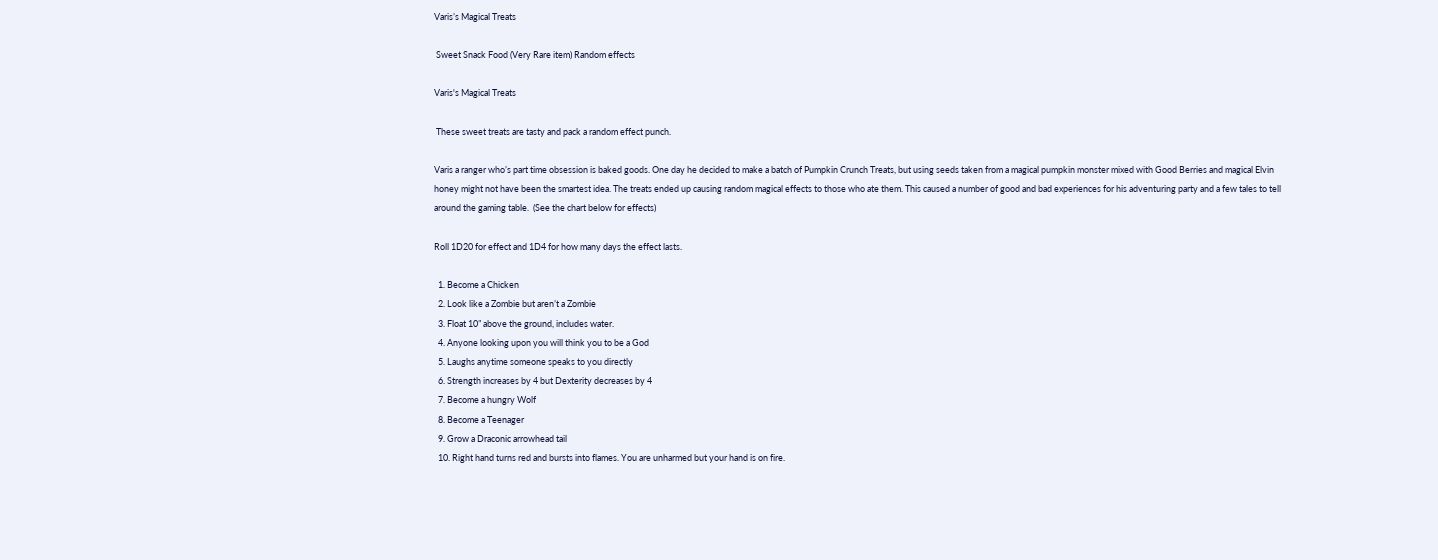Varis’s Magical Treats

 Sweet Snack Food (Very Rare item) Random effects

Varis's Magical Treats

 These sweet treats are tasty and pack a random effect punch.

Varis a ranger who’s part time obsession is baked goods. One day he decided to make a batch of Pumpkin Crunch Treats, but using seeds taken from a magical pumpkin monster mixed with Good Berries and magical Elvin honey might not have been the smartest idea. The treats ended up causing random magical effects to those who ate them. This caused a number of good and bad experiences for his adventuring party and a few tales to tell around the gaming table.  (See the chart below for effects)

Roll 1D20 for effect and 1D4 for how many days the effect lasts.

  1. Become a Chicken
  2. Look like a Zombie but aren’t a Zombie
  3. Float 10” above the ground, includes water.
  4. Anyone looking upon you will think you to be a God
  5. Laughs anytime someone speaks to you directly
  6. Strength increases by 4 but Dexterity decreases by 4
  7. Become a hungry Wolf
  8. Become a Teenager
  9. Grow a Draconic arrowhead tail
  10. Right hand turns red and bursts into flames. You are unharmed but your hand is on fire.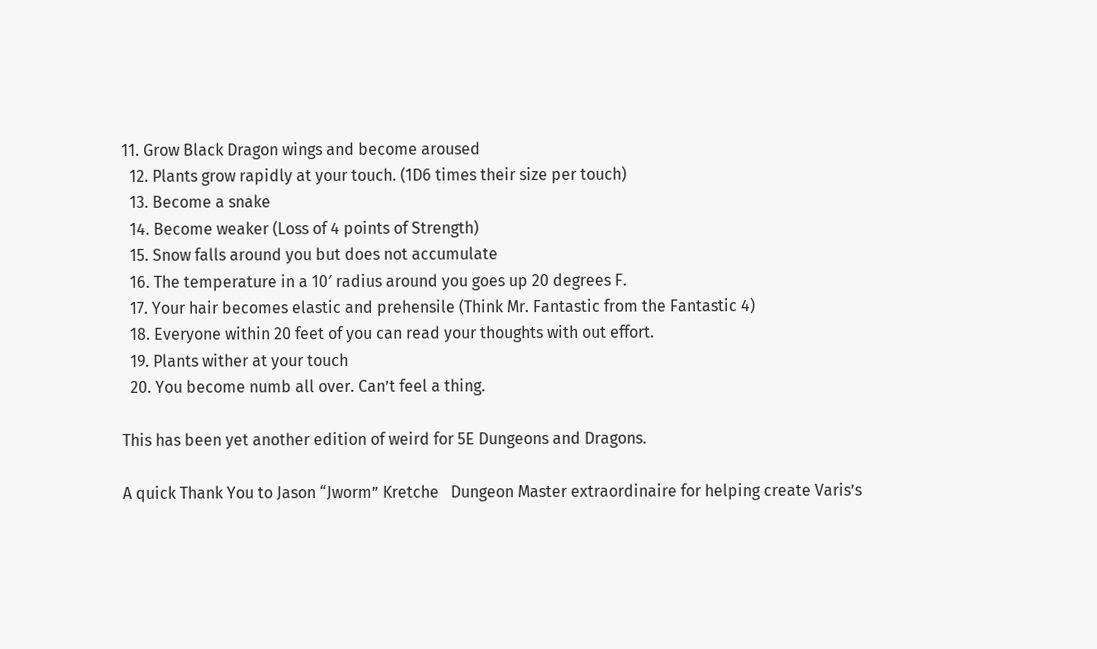11. Grow Black Dragon wings and become aroused
  12. Plants grow rapidly at your touch. (1D6 times their size per touch)
  13. Become a snake
  14. Become weaker (Loss of 4 points of Strength)
  15. Snow falls around you but does not accumulate
  16. The temperature in a 10′ radius around you goes up 20 degrees F.
  17. Your hair becomes elastic and prehensile (Think Mr. Fantastic from the Fantastic 4)
  18. Everyone within 20 feet of you can read your thoughts with out effort.
  19. Plants wither at your touch
  20. You become numb all over. Can’t feel a thing.

This has been yet another edition of weird for 5E Dungeons and Dragons.

A quick Thank You to Jason “Jworm” Kretche   Dungeon Master extraordinaire for helping create Varis’s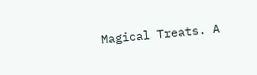Magical Treats. A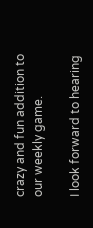crazy and fun addition to our weekly game.

I look forward to hearing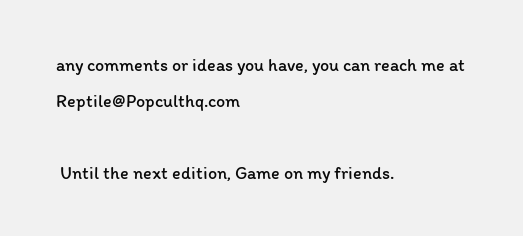any comments or ideas you have, you can reach me at Reptile@Popculthq.com

 Until the next edition, Game on my friends.